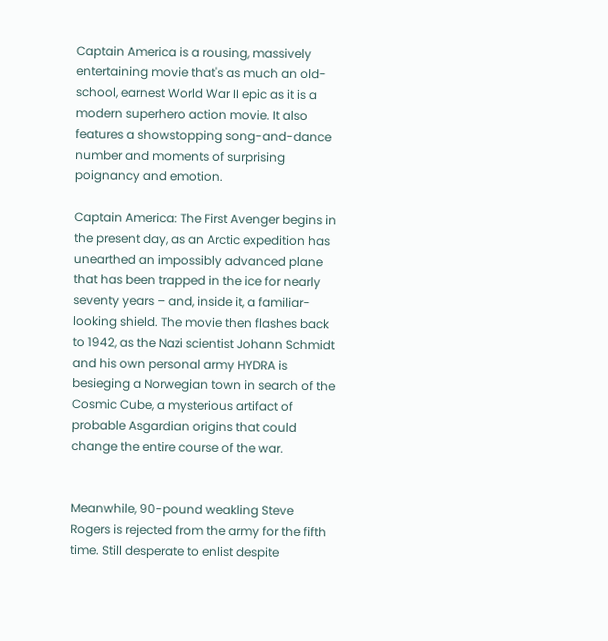Captain America is a rousing, massively entertaining movie that's as much an old-school, earnest World War II epic as it is a modern superhero action movie. It also features a showstopping song-and-dance number and moments of surprising poignancy and emotion.

Captain America: The First Avenger begins in the present day, as an Arctic expedition has unearthed an impossibly advanced plane that has been trapped in the ice for nearly seventy years – and, inside it, a familiar-looking shield. The movie then flashes back to 1942, as the Nazi scientist Johann Schmidt and his own personal army HYDRA is besieging a Norwegian town in search of the Cosmic Cube, a mysterious artifact of probable Asgardian origins that could change the entire course of the war.


Meanwhile, 90-pound weakling Steve Rogers is rejected from the army for the fifth time. Still desperate to enlist despite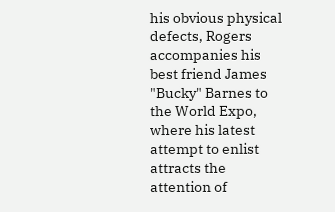his obvious physical defects, Rogers accompanies his best friend James "Bucky" Barnes to the World Expo, where his latest attempt to enlist attracts the attention of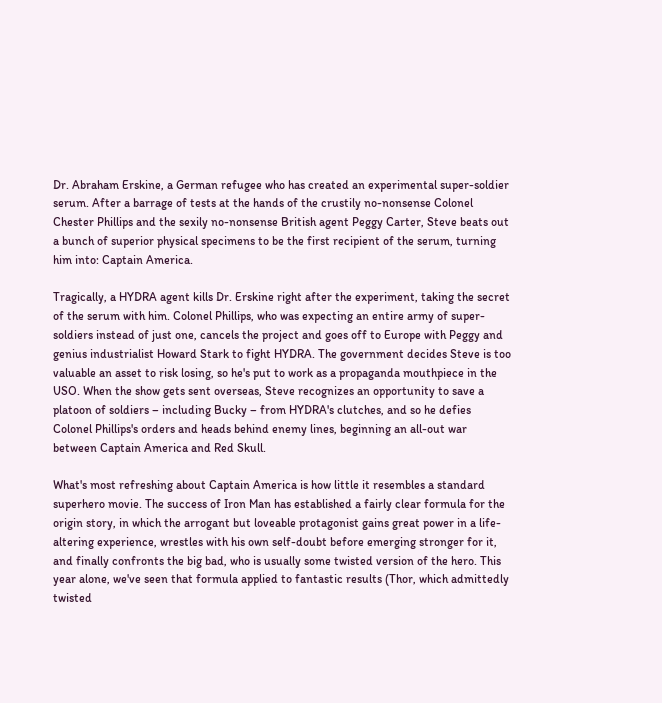Dr. Abraham Erskine, a German refugee who has created an experimental super-soldier serum. After a barrage of tests at the hands of the crustily no-nonsense Colonel Chester Phillips and the sexily no-nonsense British agent Peggy Carter, Steve beats out a bunch of superior physical specimens to be the first recipient of the serum, turning him into: Captain America.

Tragically, a HYDRA agent kills Dr. Erskine right after the experiment, taking the secret of the serum with him. Colonel Phillips, who was expecting an entire army of super-soldiers instead of just one, cancels the project and goes off to Europe with Peggy and genius industrialist Howard Stark to fight HYDRA. The government decides Steve is too valuable an asset to risk losing, so he's put to work as a propaganda mouthpiece in the USO. When the show gets sent overseas, Steve recognizes an opportunity to save a platoon of soldiers – including Bucky – from HYDRA's clutches, and so he defies Colonel Phillips's orders and heads behind enemy lines, beginning an all-out war between Captain America and Red Skull.

What's most refreshing about Captain America is how little it resembles a standard superhero movie. The success of Iron Man has established a fairly clear formula for the origin story, in which the arrogant but loveable protagonist gains great power in a life-altering experience, wrestles with his own self-doubt before emerging stronger for it, and finally confronts the big bad, who is usually some twisted version of the hero. This year alone, we've seen that formula applied to fantastic results (Thor, which admittedly twisted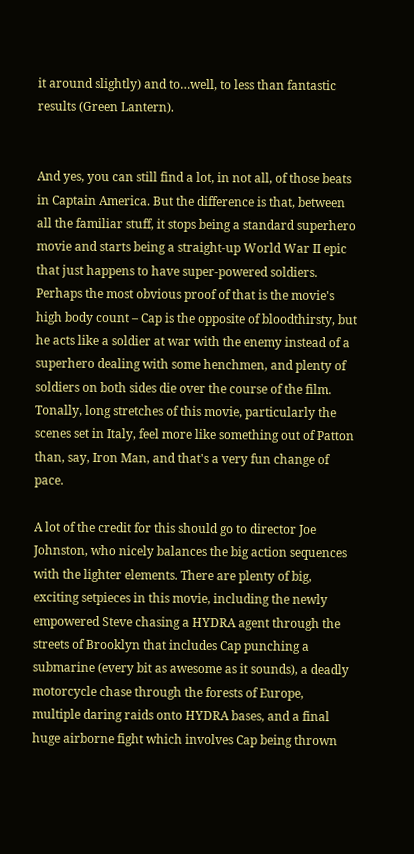it around slightly) and to…well, to less than fantastic results (Green Lantern).


And yes, you can still find a lot, in not all, of those beats in Captain America. But the difference is that, between all the familiar stuff, it stops being a standard superhero movie and starts being a straight-up World War II epic that just happens to have super-powered soldiers. Perhaps the most obvious proof of that is the movie's high body count – Cap is the opposite of bloodthirsty, but he acts like a soldier at war with the enemy instead of a superhero dealing with some henchmen, and plenty of soldiers on both sides die over the course of the film. Tonally, long stretches of this movie, particularly the scenes set in Italy, feel more like something out of Patton than, say, Iron Man, and that's a very fun change of pace.

A lot of the credit for this should go to director Joe Johnston, who nicely balances the big action sequences with the lighter elements. There are plenty of big, exciting setpieces in this movie, including the newly empowered Steve chasing a HYDRA agent through the streets of Brooklyn that includes Cap punching a submarine (every bit as awesome as it sounds), a deadly motorcycle chase through the forests of Europe, multiple daring raids onto HYDRA bases, and a final huge airborne fight which involves Cap being thrown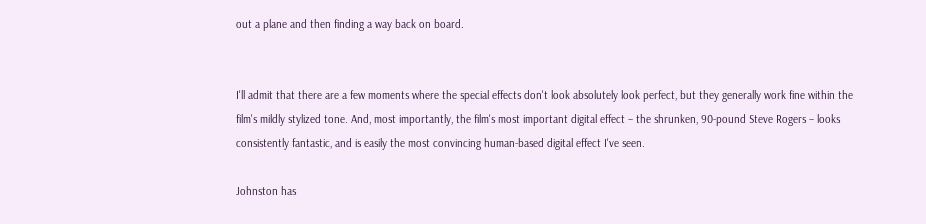out a plane and then finding a way back on board.


I'll admit that there are a few moments where the special effects don't look absolutely look perfect, but they generally work fine within the film's mildly stylized tone. And, most importantly, the film's most important digital effect – the shrunken, 90-pound Steve Rogers – looks consistently fantastic, and is easily the most convincing human-based digital effect I've seen.

Johnston has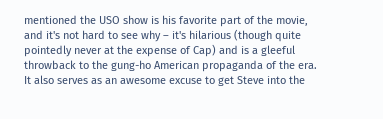mentioned the USO show is his favorite part of the movie, and it's not hard to see why – it's hilarious (though quite pointedly never at the expense of Cap) and is a gleeful throwback to the gung-ho American propaganda of the era. It also serves as an awesome excuse to get Steve into the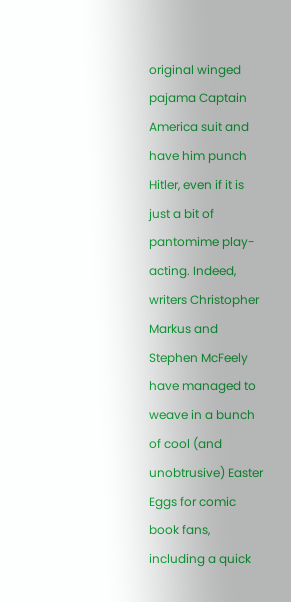original winged pajama Captain America suit and have him punch Hitler, even if it is just a bit of pantomime play-acting. Indeed, writers Christopher Markus and Stephen McFeely have managed to weave in a bunch of cool (and unobtrusive) Easter Eggs for comic book fans, including a quick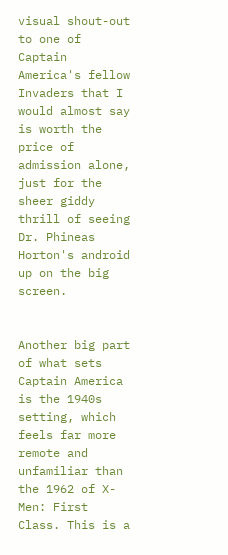visual shout-out to one of Captain America's fellow Invaders that I would almost say is worth the price of admission alone, just for the sheer giddy thrill of seeing Dr. Phineas Horton's android up on the big screen.


Another big part of what sets Captain America is the 1940s setting, which feels far more remote and unfamiliar than the 1962 of X-Men: First Class. This is a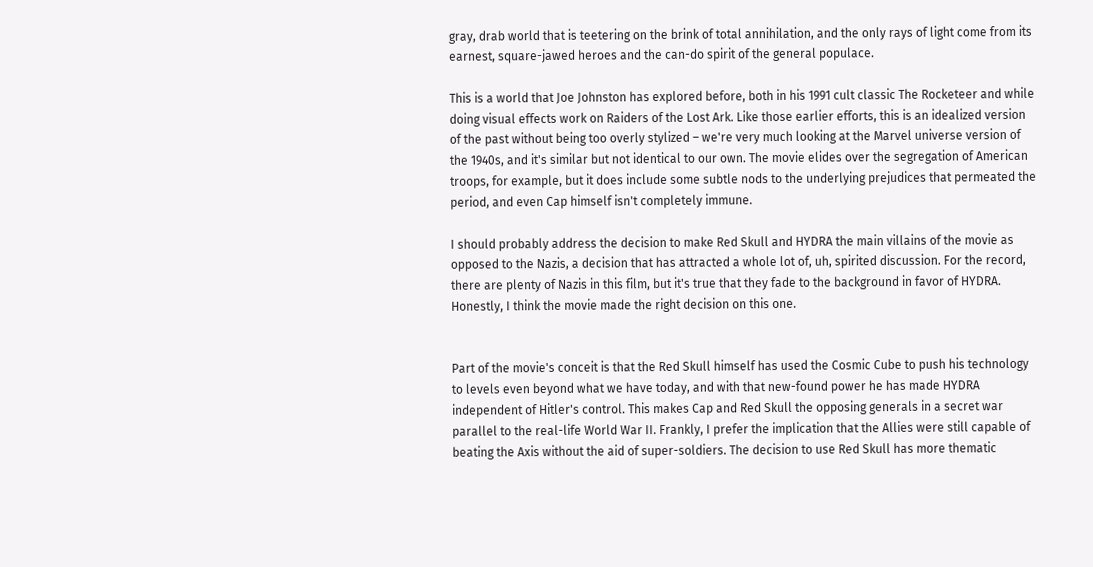gray, drab world that is teetering on the brink of total annihilation, and the only rays of light come from its earnest, square-jawed heroes and the can-do spirit of the general populace.

This is a world that Joe Johnston has explored before, both in his 1991 cult classic The Rocketeer and while doing visual effects work on Raiders of the Lost Ark. Like those earlier efforts, this is an idealized version of the past without being too overly stylized – we're very much looking at the Marvel universe version of the 1940s, and it's similar but not identical to our own. The movie elides over the segregation of American troops, for example, but it does include some subtle nods to the underlying prejudices that permeated the period, and even Cap himself isn't completely immune.

I should probably address the decision to make Red Skull and HYDRA the main villains of the movie as opposed to the Nazis, a decision that has attracted a whole lot of, uh, spirited discussion. For the record, there are plenty of Nazis in this film, but it's true that they fade to the background in favor of HYDRA. Honestly, I think the movie made the right decision on this one.


Part of the movie's conceit is that the Red Skull himself has used the Cosmic Cube to push his technology to levels even beyond what we have today, and with that new-found power he has made HYDRA independent of Hitler's control. This makes Cap and Red Skull the opposing generals in a secret war parallel to the real-life World War II. Frankly, I prefer the implication that the Allies were still capable of beating the Axis without the aid of super-soldiers. The decision to use Red Skull has more thematic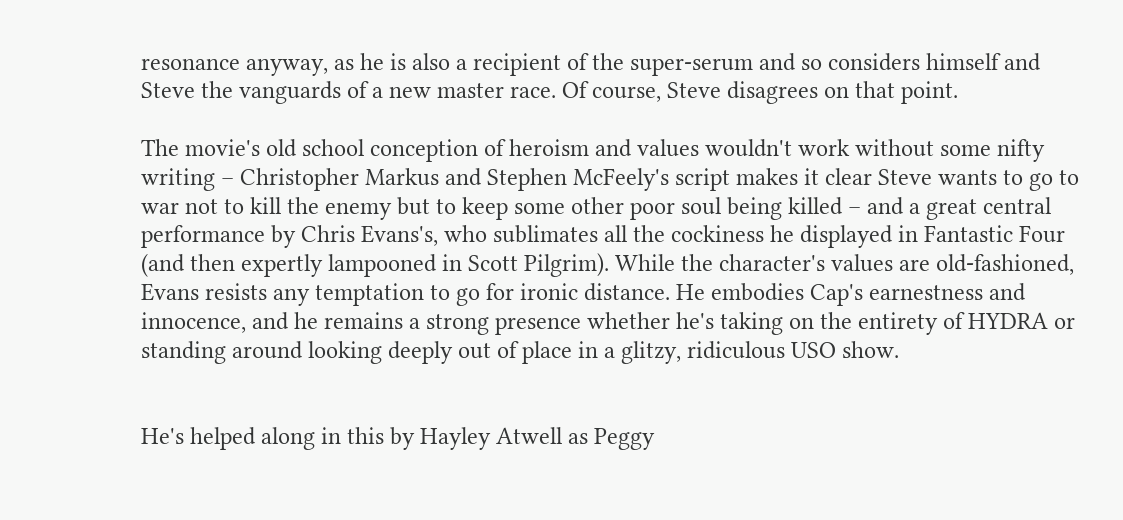resonance anyway, as he is also a recipient of the super-serum and so considers himself and Steve the vanguards of a new master race. Of course, Steve disagrees on that point.

The movie's old school conception of heroism and values wouldn't work without some nifty writing – Christopher Markus and Stephen McFeely's script makes it clear Steve wants to go to war not to kill the enemy but to keep some other poor soul being killed – and a great central performance by Chris Evans's, who sublimates all the cockiness he displayed in Fantastic Four (and then expertly lampooned in Scott Pilgrim). While the character's values are old-fashioned, Evans resists any temptation to go for ironic distance. He embodies Cap's earnestness and innocence, and he remains a strong presence whether he's taking on the entirety of HYDRA or standing around looking deeply out of place in a glitzy, ridiculous USO show.


He's helped along in this by Hayley Atwell as Peggy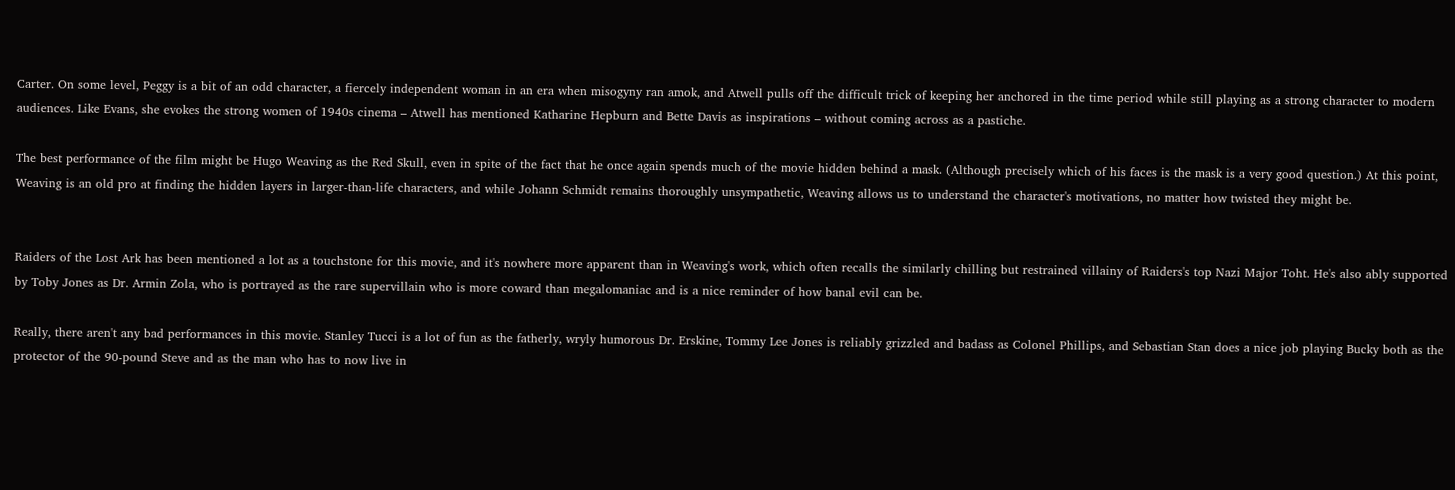Carter. On some level, Peggy is a bit of an odd character, a fiercely independent woman in an era when misogyny ran amok, and Atwell pulls off the difficult trick of keeping her anchored in the time period while still playing as a strong character to modern audiences. Like Evans, she evokes the strong women of 1940s cinema – Atwell has mentioned Katharine Hepburn and Bette Davis as inspirations – without coming across as a pastiche.

The best performance of the film might be Hugo Weaving as the Red Skull, even in spite of the fact that he once again spends much of the movie hidden behind a mask. (Although precisely which of his faces is the mask is a very good question.) At this point, Weaving is an old pro at finding the hidden layers in larger-than-life characters, and while Johann Schmidt remains thoroughly unsympathetic, Weaving allows us to understand the character's motivations, no matter how twisted they might be.


Raiders of the Lost Ark has been mentioned a lot as a touchstone for this movie, and it's nowhere more apparent than in Weaving's work, which often recalls the similarly chilling but restrained villainy of Raiders's top Nazi Major Toht. He's also ably supported by Toby Jones as Dr. Armin Zola, who is portrayed as the rare supervillain who is more coward than megalomaniac and is a nice reminder of how banal evil can be.

Really, there aren't any bad performances in this movie. Stanley Tucci is a lot of fun as the fatherly, wryly humorous Dr. Erskine, Tommy Lee Jones is reliably grizzled and badass as Colonel Phillips, and Sebastian Stan does a nice job playing Bucky both as the protector of the 90-pound Steve and as the man who has to now live in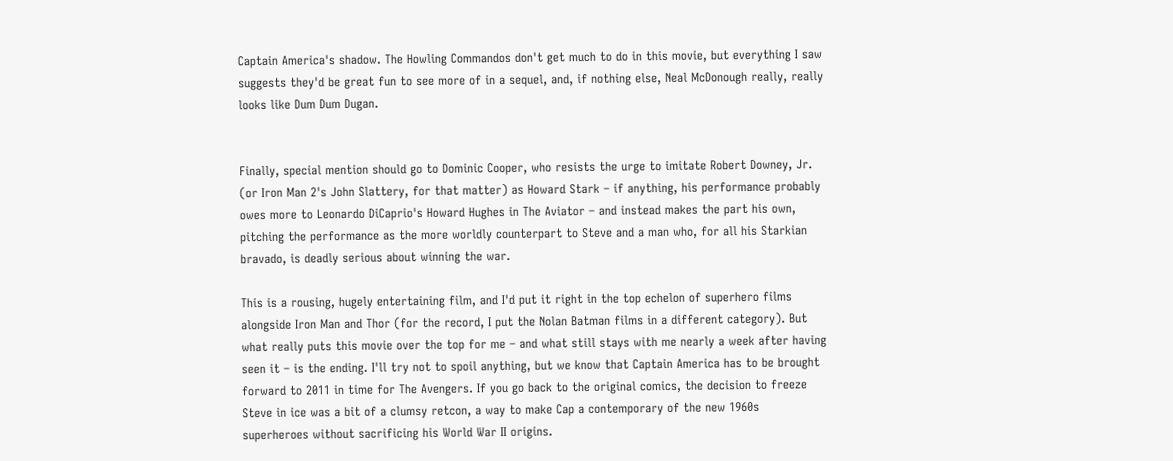Captain America's shadow. The Howling Commandos don't get much to do in this movie, but everything I saw suggests they'd be great fun to see more of in a sequel, and, if nothing else, Neal McDonough really, really looks like Dum Dum Dugan.


Finally, special mention should go to Dominic Cooper, who resists the urge to imitate Robert Downey, Jr. (or Iron Man 2's John Slattery, for that matter) as Howard Stark – if anything, his performance probably owes more to Leonardo DiCaprio's Howard Hughes in The Aviator – and instead makes the part his own, pitching the performance as the more worldly counterpart to Steve and a man who, for all his Starkian bravado, is deadly serious about winning the war.

This is a rousing, hugely entertaining film, and I'd put it right in the top echelon of superhero films alongside Iron Man and Thor (for the record, I put the Nolan Batman films in a different category). But what really puts this movie over the top for me – and what still stays with me nearly a week after having seen it – is the ending. I'll try not to spoil anything, but we know that Captain America has to be brought forward to 2011 in time for The Avengers. If you go back to the original comics, the decision to freeze Steve in ice was a bit of a clumsy retcon, a way to make Cap a contemporary of the new 1960s superheroes without sacrificing his World War II origins.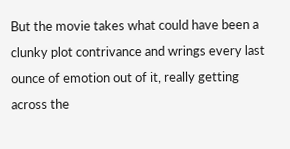But the movie takes what could have been a clunky plot contrivance and wrings every last ounce of emotion out of it, really getting across the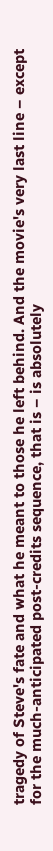tragedy of Steve's fate and what he meant to those he left behind. And the movie's very last line – except for the much-anticipated post-credits sequence, that is – is absolutely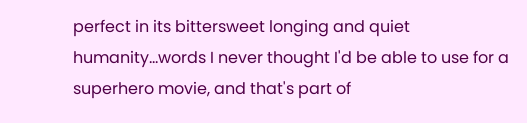perfect in its bittersweet longing and quiet humanity…words I never thought I'd be able to use for a superhero movie, and that's part of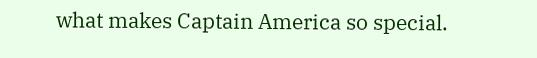what makes Captain America so special.